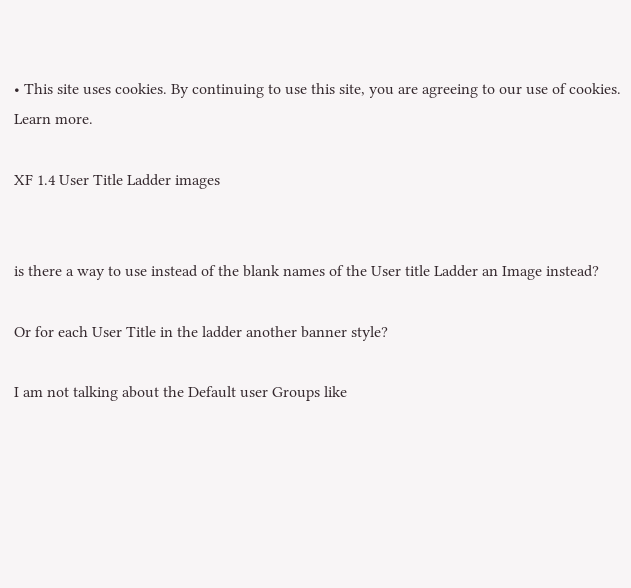• This site uses cookies. By continuing to use this site, you are agreeing to our use of cookies. Learn more.

XF 1.4 User Title Ladder images


is there a way to use instead of the blank names of the User title Ladder an Image instead?

Or for each User Title in the ladder another banner style?

I am not talking about the Default user Groups like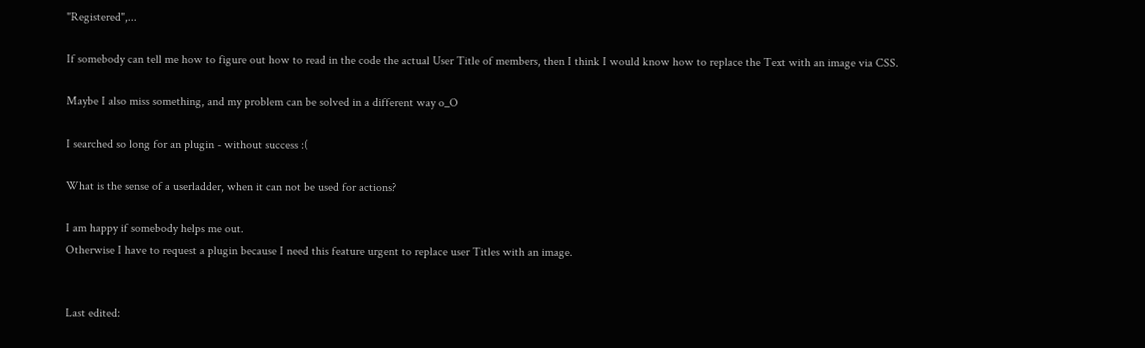"Registered",...

If somebody can tell me how to figure out how to read in the code the actual User Title of members, then I think I would know how to replace the Text with an image via CSS.

Maybe I also miss something, and my problem can be solved in a different way o_O

I searched so long for an plugin - without success :(

What is the sense of a userladder, when it can not be used for actions?

I am happy if somebody helps me out.
Otherwise I have to request a plugin because I need this feature urgent to replace user Titles with an image.


Last edited: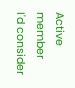Active member
I'd consider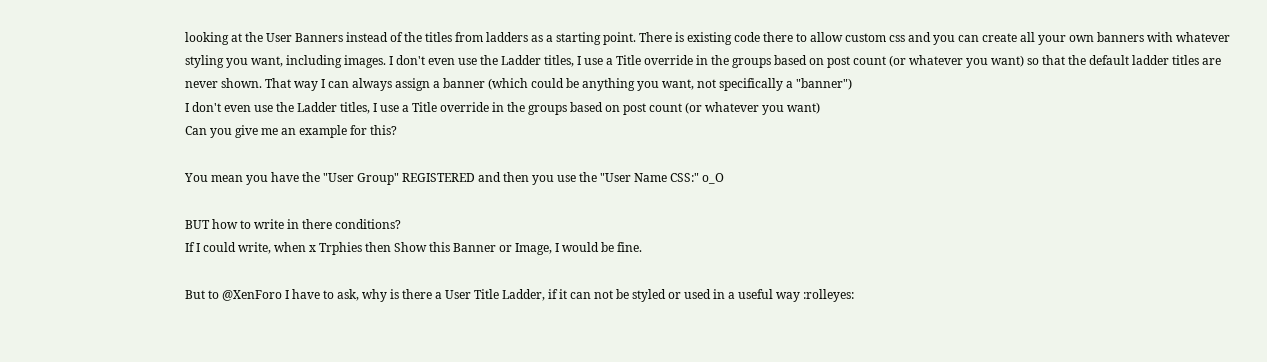looking at the User Banners instead of the titles from ladders as a starting point. There is existing code there to allow custom css and you can create all your own banners with whatever styling you want, including images. I don't even use the Ladder titles, I use a Title override in the groups based on post count (or whatever you want) so that the default ladder titles are never shown. That way I can always assign a banner (which could be anything you want, not specifically a "banner")
I don't even use the Ladder titles, I use a Title override in the groups based on post count (or whatever you want)
Can you give me an example for this?

You mean you have the "User Group" REGISTERED and then you use the "User Name CSS:" o_O

BUT how to write in there conditions?
If I could write, when x Trphies then Show this Banner or Image, I would be fine.

But to @XenForo I have to ask, why is there a User Title Ladder, if it can not be styled or used in a useful way :rolleyes: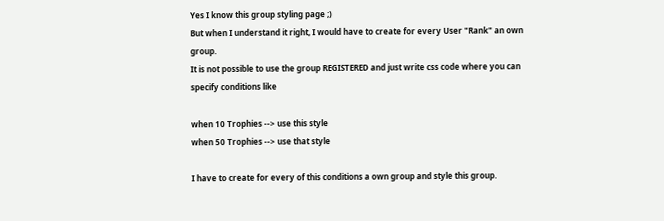Yes I know this group styling page ;)
But when I understand it right, I would have to create for every User "Rank" an own group.
It is not possible to use the group REGISTERED and just write css code where you can specify conditions like

when 10 Trophies --> use this style
when 50 Trophies --> use that style

I have to create for every of this conditions a own group and style this group.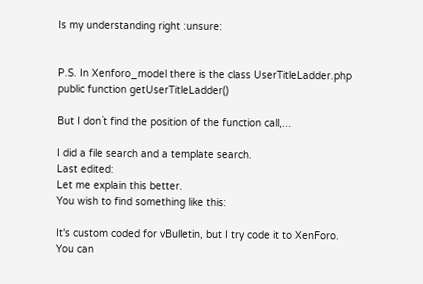Is my understanding right :unsure:


P.S. In Xenforo_model there is the class UserTitleLadder.php
public function getUserTitleLadder()

But I don`t find the position of the function call,...

I did a file search and a template search.
Last edited:
Let me explain this better.
You wish to find something like this:

It's custom coded for vBulletin, but I try code it to XenForo.
You can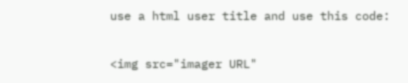use a html user title and use this code:

<img src="imager URL"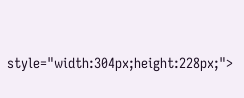style="width:304px;height:228px;">